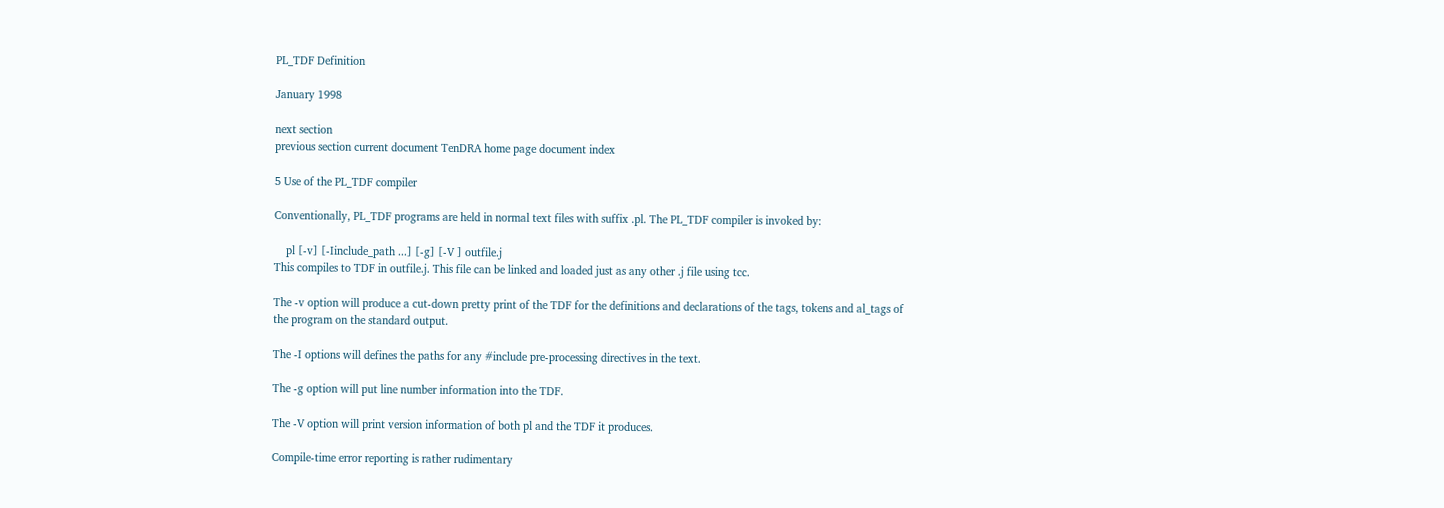PL_TDF Definition

January 1998

next section
previous section current document TenDRA home page document index

5 Use of the PL_TDF compiler

Conventionally, PL_TDF programs are held in normal text files with suffix .pl. The PL_TDF compiler is invoked by:

    pl [-v] [-Iinclude_path ...] [-g] [-V ] outfile.j
This compiles to TDF in outfile.j. This file can be linked and loaded just as any other .j file using tcc.

The -v option will produce a cut-down pretty print of the TDF for the definitions and declarations of the tags, tokens and al_tags of the program on the standard output.

The -I options will defines the paths for any #include pre-processing directives in the text.

The -g option will put line number information into the TDF.

The -V option will print version information of both pl and the TDF it produces.

Compile-time error reporting is rather rudimentary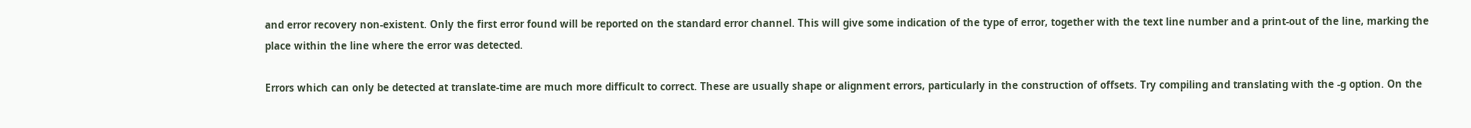and error recovery non-existent. Only the first error found will be reported on the standard error channel. This will give some indication of the type of error, together with the text line number and a print-out of the line, marking the place within the line where the error was detected.

Errors which can only be detected at translate-time are much more difficult to correct. These are usually shape or alignment errors, particularly in the construction of offsets. Try compiling and translating with the -g option. On the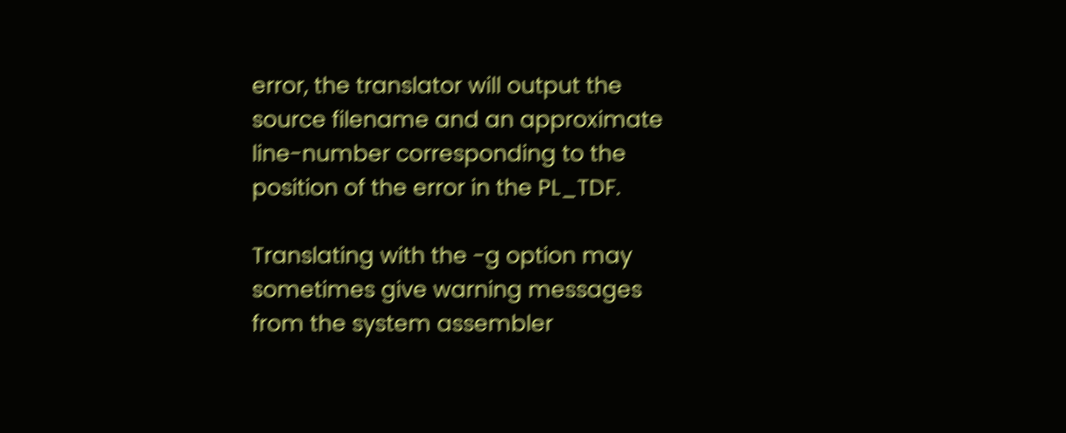error, the translator will output the source filename and an approximate line-number corresponding to the position of the error in the PL_TDF.

Translating with the -g option may sometimes give warning messages from the system assembler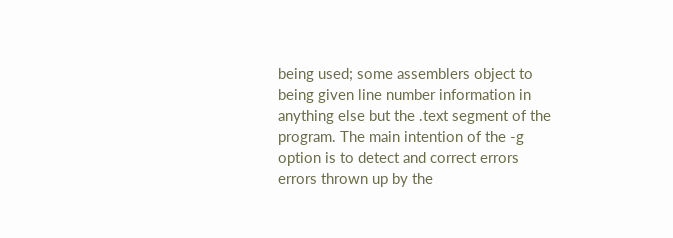being used; some assemblers object to being given line number information in anything else but the .text segment of the program. The main intention of the -g option is to detect and correct errors errors thrown up by the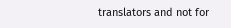translators and not for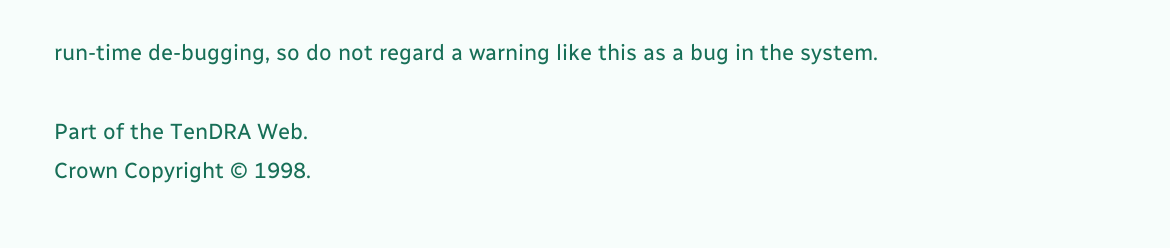run-time de-bugging, so do not regard a warning like this as a bug in the system.

Part of the TenDRA Web.
Crown Copyright © 1998.